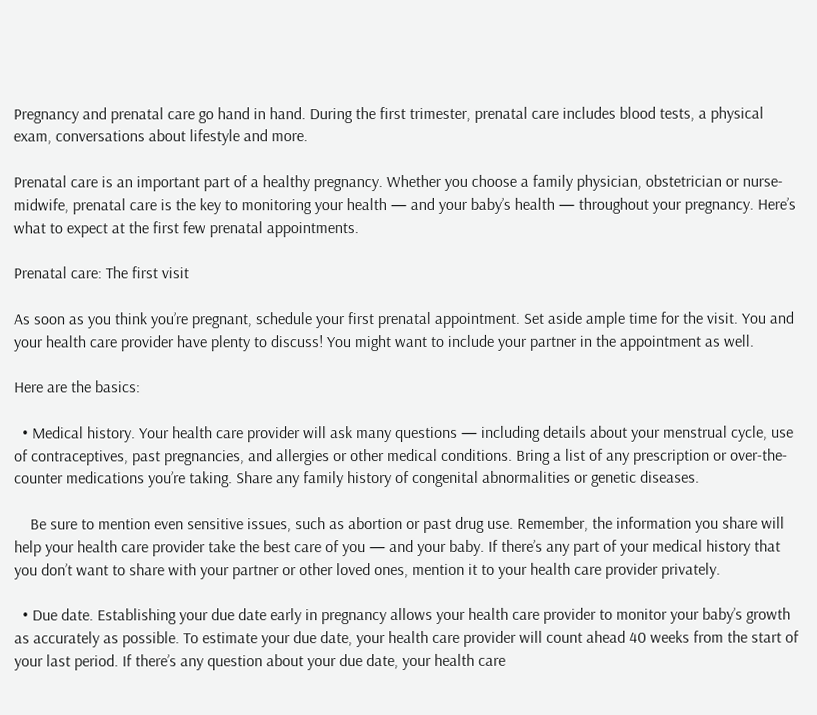Pregnancy and prenatal care go hand in hand. During the first trimester, prenatal care includes blood tests, a physical exam, conversations about lifestyle and more.

Prenatal care is an important part of a healthy pregnancy. Whether you choose a family physician, obstetrician or nurse-midwife, prenatal care is the key to monitoring your health — and your baby’s health — throughout your pregnancy. Here’s what to expect at the first few prenatal appointments.

Prenatal care: The first visit

As soon as you think you’re pregnant, schedule your first prenatal appointment. Set aside ample time for the visit. You and your health care provider have plenty to discuss! You might want to include your partner in the appointment as well.

Here are the basics:

  • Medical history. Your health care provider will ask many questions — including details about your menstrual cycle, use of contraceptives, past pregnancies, and allergies or other medical conditions. Bring a list of any prescription or over-the-counter medications you’re taking. Share any family history of congenital abnormalities or genetic diseases.

    Be sure to mention even sensitive issues, such as abortion or past drug use. Remember, the information you share will help your health care provider take the best care of you — and your baby. If there’s any part of your medical history that you don’t want to share with your partner or other loved ones, mention it to your health care provider privately.

  • Due date. Establishing your due date early in pregnancy allows your health care provider to monitor your baby’s growth as accurately as possible. To estimate your due date, your health care provider will count ahead 40 weeks from the start of your last period. If there’s any question about your due date, your health care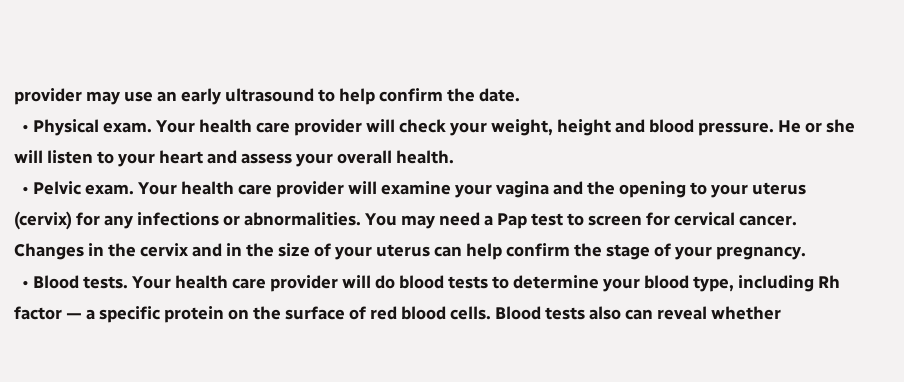provider may use an early ultrasound to help confirm the date.
  • Physical exam. Your health care provider will check your weight, height and blood pressure. He or she will listen to your heart and assess your overall health.
  • Pelvic exam. Your health care provider will examine your vagina and the opening to your uterus (cervix) for any infections or abnormalities. You may need a Pap test to screen for cervical cancer. Changes in the cervix and in the size of your uterus can help confirm the stage of your pregnancy.
  • Blood tests. Your health care provider will do blood tests to determine your blood type, including Rh factor — a specific protein on the surface of red blood cells. Blood tests also can reveal whether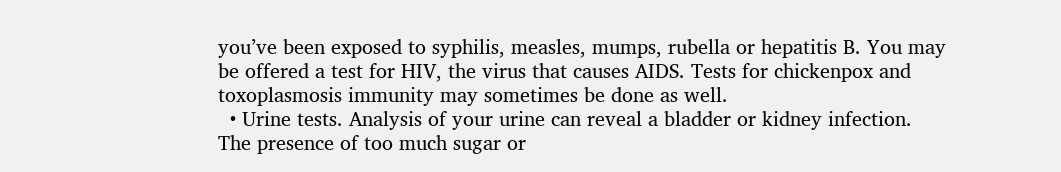you’ve been exposed to syphilis, measles, mumps, rubella or hepatitis B. You may be offered a test for HIV, the virus that causes AIDS. Tests for chickenpox and toxoplasmosis immunity may sometimes be done as well.
  • Urine tests. Analysis of your urine can reveal a bladder or kidney infection. The presence of too much sugar or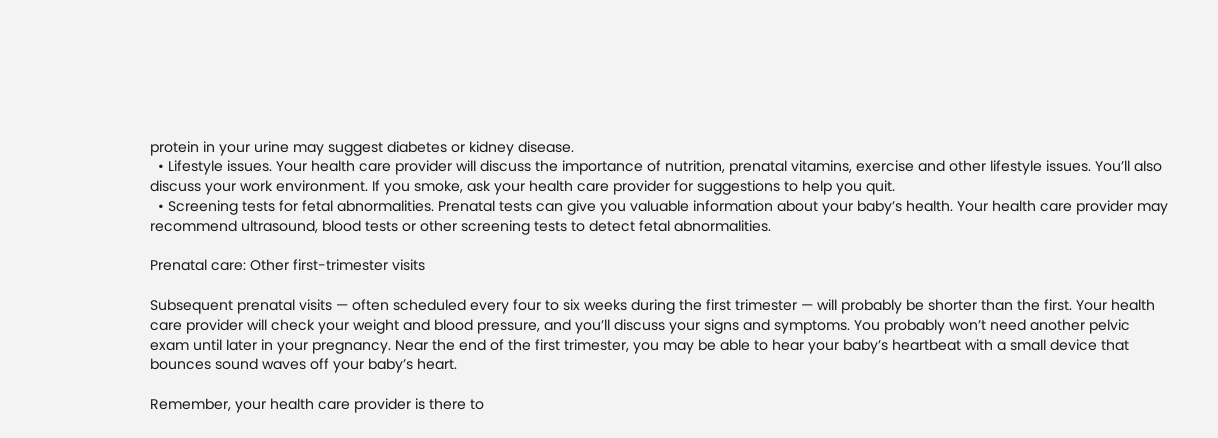protein in your urine may suggest diabetes or kidney disease.
  • Lifestyle issues. Your health care provider will discuss the importance of nutrition, prenatal vitamins, exercise and other lifestyle issues. You’ll also discuss your work environment. If you smoke, ask your health care provider for suggestions to help you quit.
  • Screening tests for fetal abnormalities. Prenatal tests can give you valuable information about your baby’s health. Your health care provider may recommend ultrasound, blood tests or other screening tests to detect fetal abnormalities.

Prenatal care: Other first-trimester visits

Subsequent prenatal visits — often scheduled every four to six weeks during the first trimester — will probably be shorter than the first. Your health care provider will check your weight and blood pressure, and you’ll discuss your signs and symptoms. You probably won’t need another pelvic exam until later in your pregnancy. Near the end of the first trimester, you may be able to hear your baby’s heartbeat with a small device that bounces sound waves off your baby’s heart.

Remember, your health care provider is there to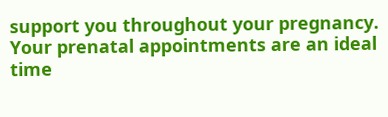support you throughout your pregnancy. Your prenatal appointments are an ideal time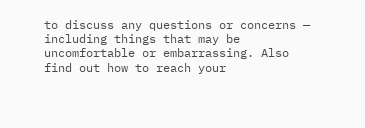to discuss any questions or concerns — including things that may be uncomfortable or embarrassing. Also find out how to reach your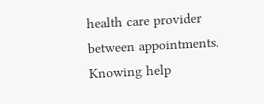health care provider between appointments. Knowing help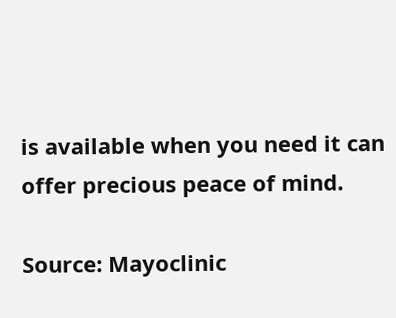is available when you need it can offer precious peace of mind.

Source: Mayoclinic